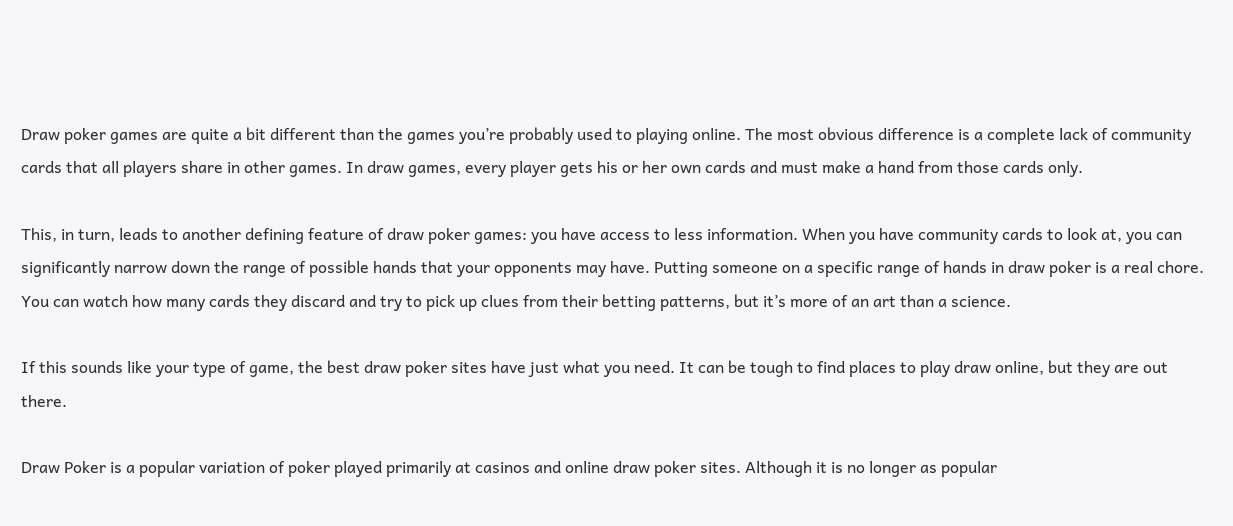Draw poker games are quite a bit different than the games you’re probably used to playing online. The most obvious difference is a complete lack of community cards that all players share in other games. In draw games, every player gets his or her own cards and must make a hand from those cards only.

This, in turn, leads to another defining feature of draw poker games: you have access to less information. When you have community cards to look at, you can significantly narrow down the range of possible hands that your opponents may have. Putting someone on a specific range of hands in draw poker is a real chore. You can watch how many cards they discard and try to pick up clues from their betting patterns, but it’s more of an art than a science.

If this sounds like your type of game, the best draw poker sites have just what you need. It can be tough to find places to play draw online, but they are out there.

Draw Poker is a popular variation of poker played primarily at casinos and online draw poker sites. Although it is no longer as popular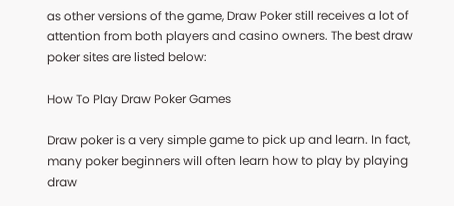as other versions of the game, Draw Poker still receives a lot of attention from both players and casino owners. The best draw poker sites are listed below:

How To Play Draw Poker Games

Draw poker is a very simple game to pick up and learn. In fact, many poker beginners will often learn how to play by playing draw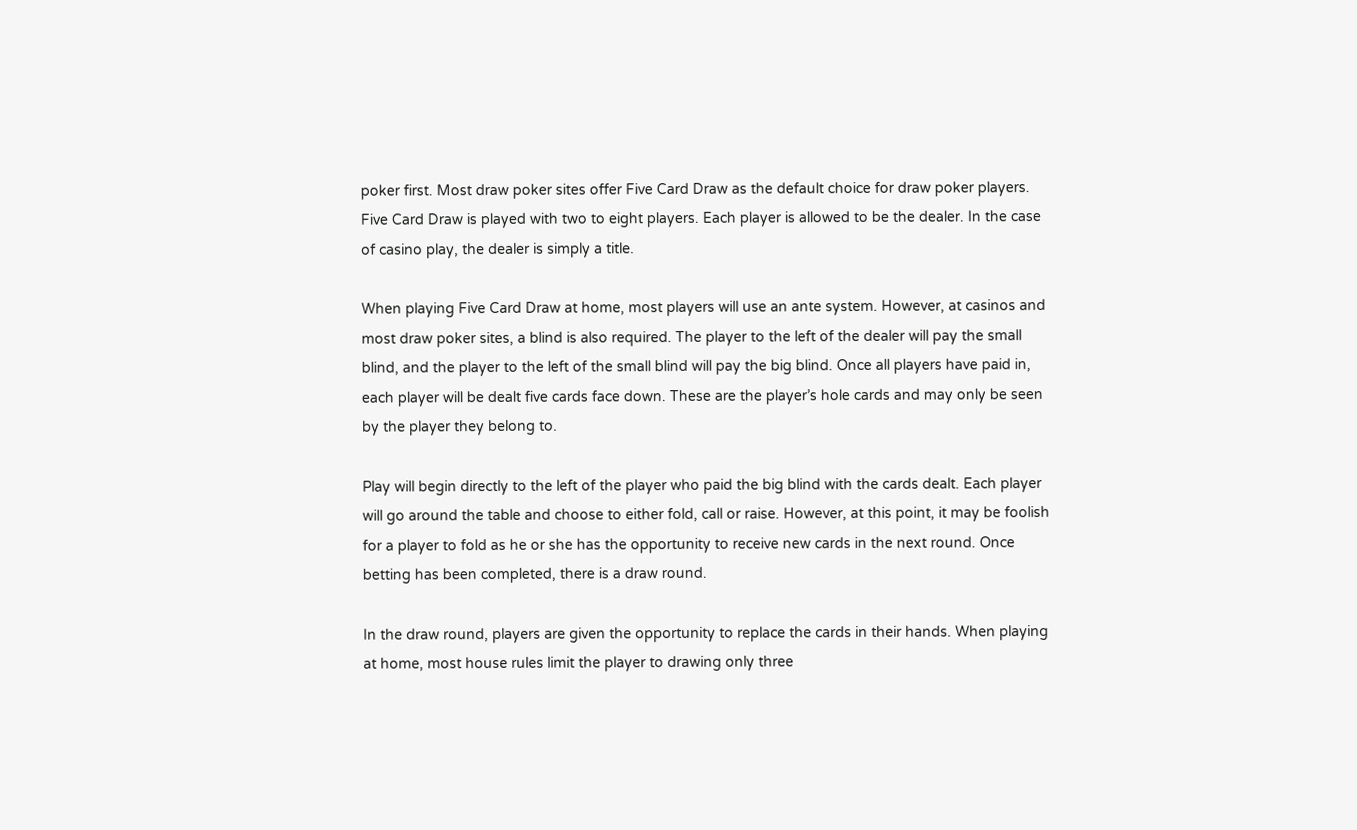poker first. Most draw poker sites offer Five Card Draw as the default choice for draw poker players. Five Card Draw is played with two to eight players. Each player is allowed to be the dealer. In the case of casino play, the dealer is simply a title.

When playing Five Card Draw at home, most players will use an ante system. However, at casinos and most draw poker sites, a blind is also required. The player to the left of the dealer will pay the small blind, and the player to the left of the small blind will pay the big blind. Once all players have paid in, each player will be dealt five cards face down. These are the player’s hole cards and may only be seen by the player they belong to.

Play will begin directly to the left of the player who paid the big blind with the cards dealt. Each player will go around the table and choose to either fold, call or raise. However, at this point, it may be foolish for a player to fold as he or she has the opportunity to receive new cards in the next round. Once betting has been completed, there is a draw round.

In the draw round, players are given the opportunity to replace the cards in their hands. When playing at home, most house rules limit the player to drawing only three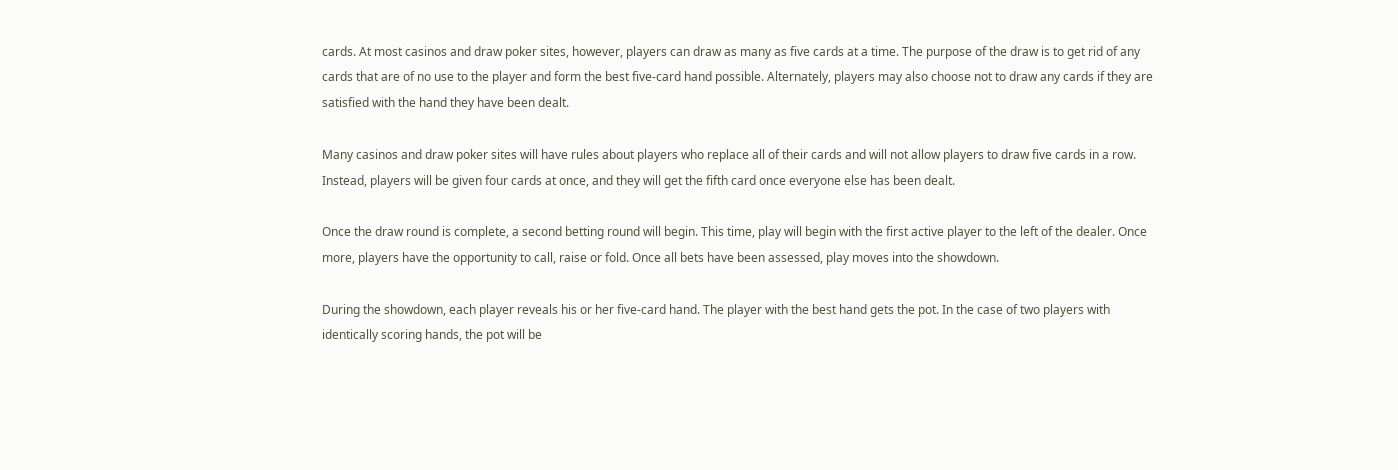cards. At most casinos and draw poker sites, however, players can draw as many as five cards at a time. The purpose of the draw is to get rid of any cards that are of no use to the player and form the best five-card hand possible. Alternately, players may also choose not to draw any cards if they are satisfied with the hand they have been dealt.

Many casinos and draw poker sites will have rules about players who replace all of their cards and will not allow players to draw five cards in a row. Instead, players will be given four cards at once, and they will get the fifth card once everyone else has been dealt.

Once the draw round is complete, a second betting round will begin. This time, play will begin with the first active player to the left of the dealer. Once more, players have the opportunity to call, raise or fold. Once all bets have been assessed, play moves into the showdown.

During the showdown, each player reveals his or her five-card hand. The player with the best hand gets the pot. In the case of two players with identically scoring hands, the pot will be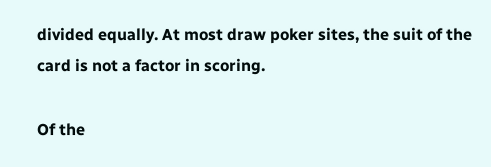divided equally. At most draw poker sites, the suit of the card is not a factor in scoring.

Of the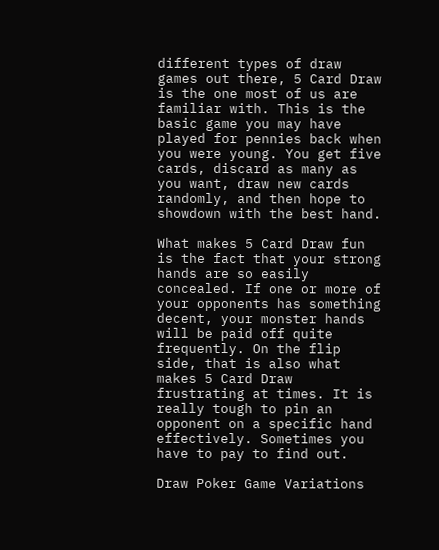different types of draw games out there, 5 Card Draw is the one most of us are familiar with. This is the basic game you may have played for pennies back when you were young. You get five cards, discard as many as you want, draw new cards randomly, and then hope to showdown with the best hand.

What makes 5 Card Draw fun is the fact that your strong hands are so easily concealed. If one or more of your opponents has something decent, your monster hands will be paid off quite frequently. On the flip side, that is also what makes 5 Card Draw frustrating at times. It is really tough to pin an opponent on a specific hand effectively. Sometimes you have to pay to find out.

Draw Poker Game Variations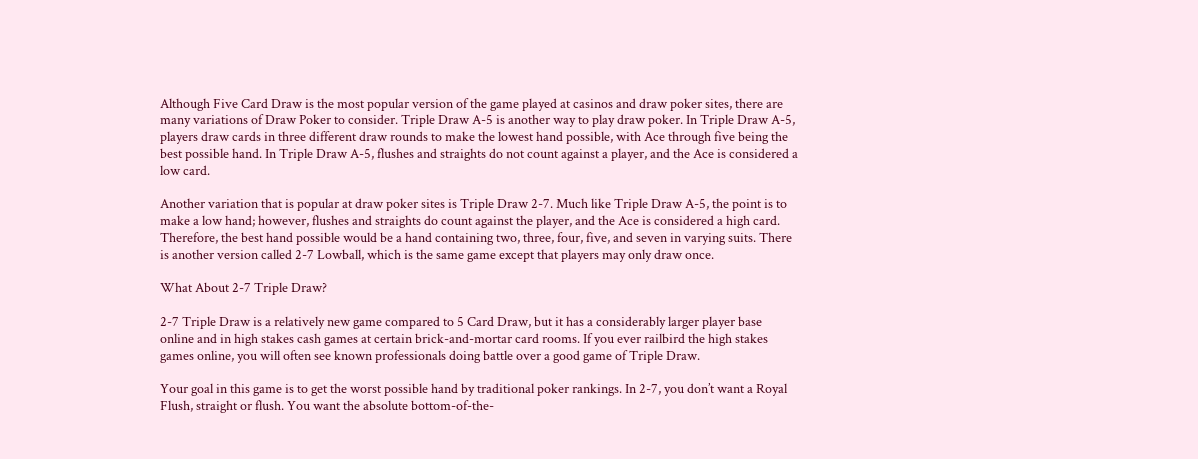Although Five Card Draw is the most popular version of the game played at casinos and draw poker sites, there are many variations of Draw Poker to consider. Triple Draw A-5 is another way to play draw poker. In Triple Draw A-5, players draw cards in three different draw rounds to make the lowest hand possible, with Ace through five being the best possible hand. In Triple Draw A-5, flushes and straights do not count against a player, and the Ace is considered a low card.

Another variation that is popular at draw poker sites is Triple Draw 2-7. Much like Triple Draw A-5, the point is to make a low hand; however, flushes and straights do count against the player, and the Ace is considered a high card. Therefore, the best hand possible would be a hand containing two, three, four, five, and seven in varying suits. There is another version called 2-7 Lowball, which is the same game except that players may only draw once.

What About 2-7 Triple Draw?

2-7 Triple Draw is a relatively new game compared to 5 Card Draw, but it has a considerably larger player base online and in high stakes cash games at certain brick-and-mortar card rooms. If you ever railbird the high stakes games online, you will often see known professionals doing battle over a good game of Triple Draw.

Your goal in this game is to get the worst possible hand by traditional poker rankings. In 2-7, you don’t want a Royal Flush, straight or flush. You want the absolute bottom-of-the-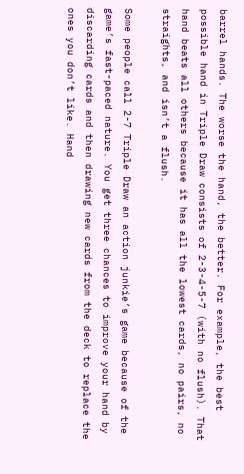barrel hands. The worse the hand, the better. For example, the best possible hand in Triple Draw consists of 2-3-4-5-7 (with no flush). That hand beats all others because it has all the lowest cards, no pairs, no straights, and isn’t a flush.

Some people call 2-7 Triple Draw an action junkie’s game because of the game’s fast-paced nature. You get three chances to improve your hand by discarding cards and then drawing new cards from the deck to replace the ones you don’t like. Hand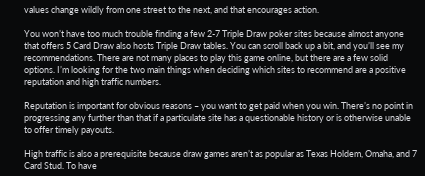values change wildly from one street to the next, and that encourages action.

You won’t have too much trouble finding a few 2-7 Triple Draw poker sites because almost anyone that offers 5 Card Draw also hosts Triple Draw tables. You can scroll back up a bit, and you’ll see my recommendations. There are not many places to play this game online, but there are a few solid options. I’m looking for the two main things when deciding which sites to recommend are a positive reputation and high traffic numbers.

Reputation is important for obvious reasons – you want to get paid when you win. There’s no point in progressing any further than that if a particulate site has a questionable history or is otherwise unable to offer timely payouts.

High traffic is also a prerequisite because draw games aren’t as popular as Texas Holdem, Omaha, and 7 Card Stud. To have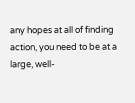any hopes at all of finding action, you need to be at a large, well-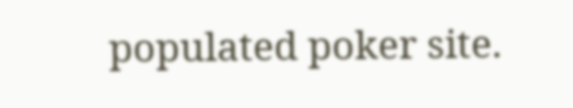populated poker site.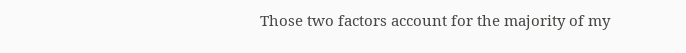Those two factors account for the majority of my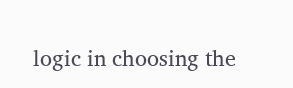logic in choosing the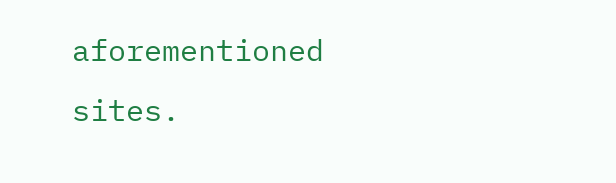aforementioned sites.